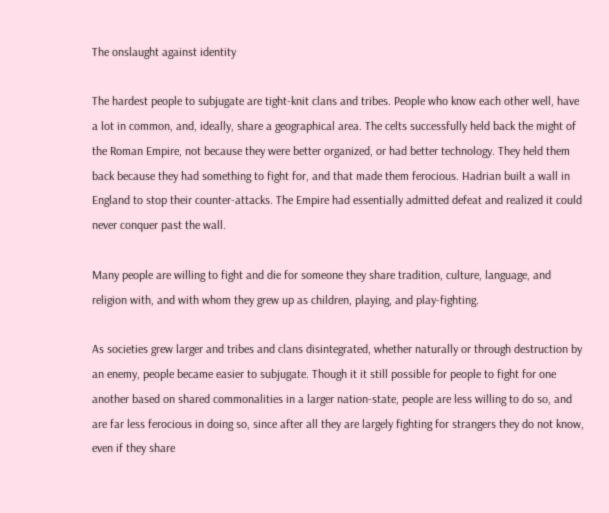The onslaught against identity

The hardest people to subjugate are tight-knit clans and tribes. People who know each other well, have a lot in common, and, ideally, share a geographical area. The celts successfully held back the might of the Roman Empire, not because they were better organized, or had better technology. They held them back because they had something to fight for, and that made them ferocious. Hadrian built a wall in England to stop their counter-attacks. The Empire had essentially admitted defeat and realized it could never conquer past the wall.

Many people are willing to fight and die for someone they share tradition, culture, language, and religion with, and with whom they grew up as children, playing, and play-fighting.

As societies grew larger and tribes and clans disintegrated, whether naturally or through destruction by an enemy, people became easier to subjugate. Though it it still possible for people to fight for one another based on shared commonalities in a larger nation-state, people are less willing to do so, and are far less ferocious in doing so, since after all they are largely fighting for strangers they do not know, even if they share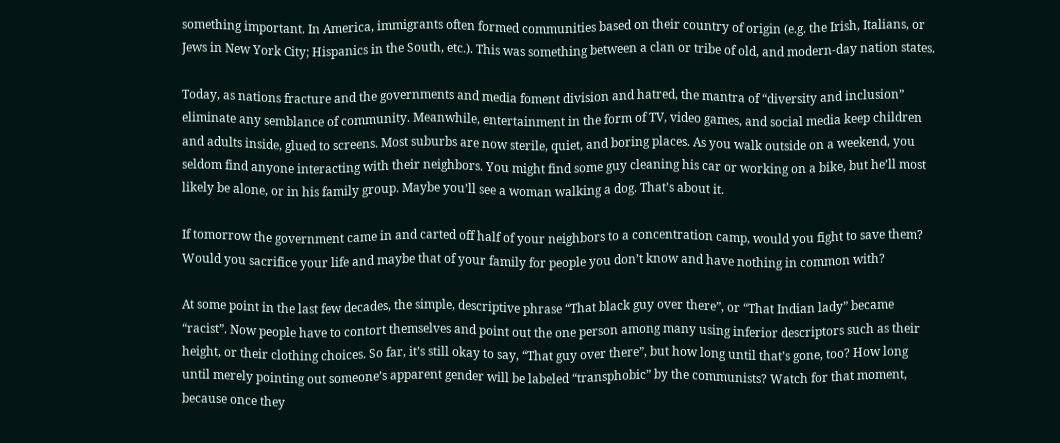something important. In America, immigrants often formed communities based on their country of origin (e.g. the Irish, Italians, or Jews in New York City; Hispanics in the South, etc.). This was something between a clan or tribe of old, and modern-day nation states.

Today, as nations fracture and the governments and media foment division and hatred, the mantra of “diversity and inclusion” eliminate any semblance of community. Meanwhile, entertainment in the form of TV, video games, and social media keep children and adults inside, glued to screens. Most suburbs are now sterile, quiet, and boring places. As you walk outside on a weekend, you seldom find anyone interacting with their neighbors. You might find some guy cleaning his car or working on a bike, but he’ll most likely be alone, or in his family group. Maybe you’ll see a woman walking a dog. That’s about it.

If tomorrow the government came in and carted off half of your neighbors to a concentration camp, would you fight to save them? Would you sacrifice your life and maybe that of your family for people you don’t know and have nothing in common with?

At some point in the last few decades, the simple, descriptive phrase “That black guy over there”, or “That Indian lady” became “racist”. Now people have to contort themselves and point out the one person among many using inferior descriptors such as their height, or their clothing choices. So far, it’s still okay to say, “That guy over there”, but how long until that’s gone, too? How long until merely pointing out someone’s apparent gender will be labeled “transphobic” by the communists? Watch for that moment, because once they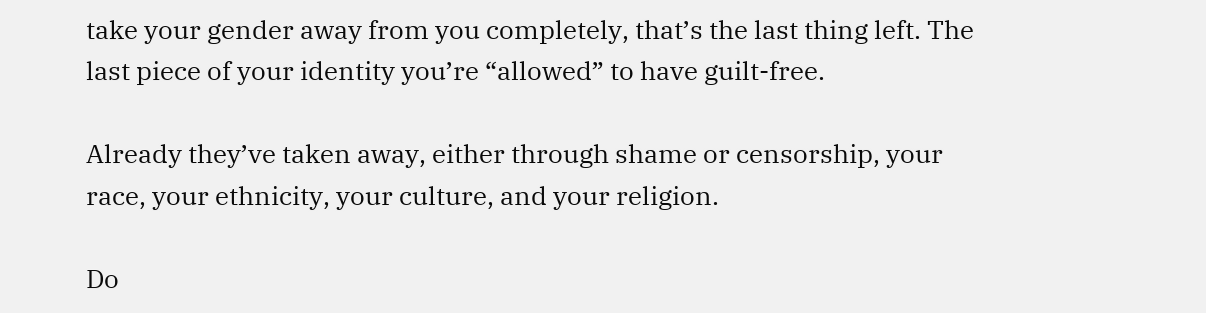take your gender away from you completely, that’s the last thing left. The last piece of your identity you’re “allowed” to have guilt-free.

Already they’ve taken away, either through shame or censorship, your race, your ethnicity, your culture, and your religion.

Do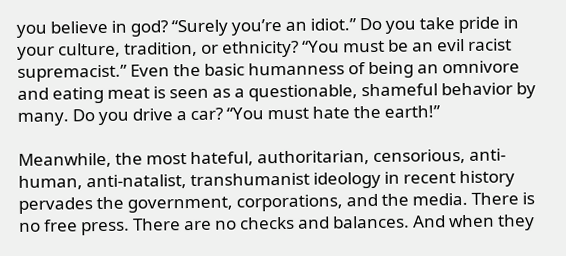you believe in god? “Surely you’re an idiot.” Do you take pride in your culture, tradition, or ethnicity? “You must be an evil racist supremacist.” Even the basic humanness of being an omnivore and eating meat is seen as a questionable, shameful behavior by many. Do you drive a car? “You must hate the earth!”

Meanwhile, the most hateful, authoritarian, censorious, anti-human, anti-natalist, transhumanist ideology in recent history pervades the government, corporations, and the media. There is no free press. There are no checks and balances. And when they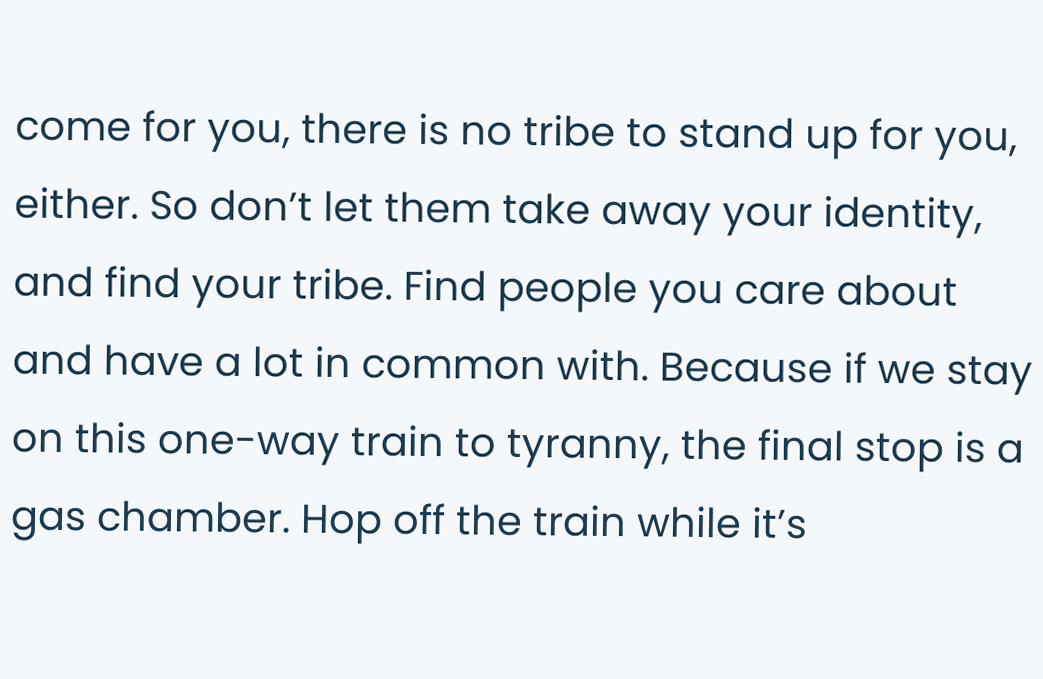come for you, there is no tribe to stand up for you, either. So don’t let them take away your identity, and find your tribe. Find people you care about and have a lot in common with. Because if we stay on this one-way train to tyranny, the final stop is a gas chamber. Hop off the train while it’s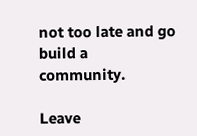not too late and go build a community.

Leave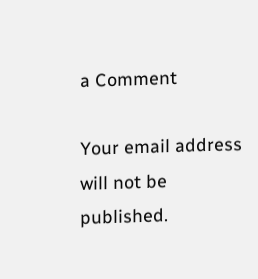a Comment

Your email address will not be published.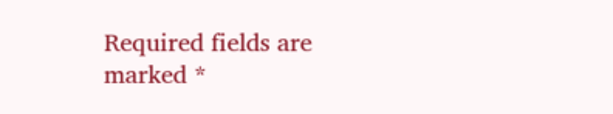Required fields are marked *